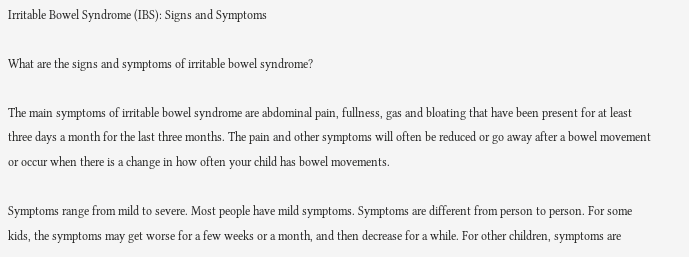Irritable Bowel Syndrome (IBS): Signs and Symptoms

What are the signs and symptoms of irritable bowel syndrome?

The main symptoms of irritable bowel syndrome are abdominal pain, fullness, gas and bloating that have been present for at least three days a month for the last three months. The pain and other symptoms will often be reduced or go away after a bowel movement or occur when there is a change in how often your child has bowel movements.

Symptoms range from mild to severe. Most people have mild symptoms. Symptoms are different from person to person. For some kids, the symptoms may get worse for a few weeks or a month, and then decrease for a while. For other children, symptoms are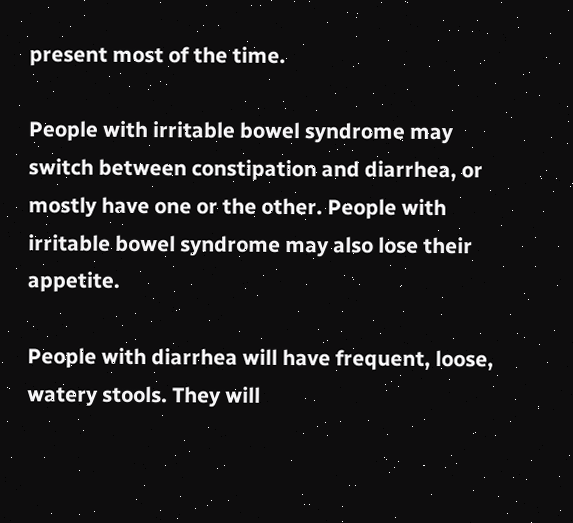present most of the time.

People with irritable bowel syndrome may switch between constipation and diarrhea, or mostly have one or the other. People with irritable bowel syndrome may also lose their appetite.

People with diarrhea will have frequent, loose, watery stools. They will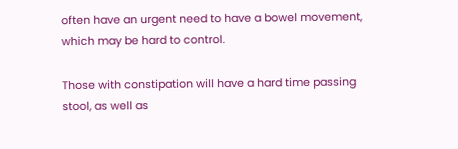often have an urgent need to have a bowel movement, which may be hard to control.

Those with constipation will have a hard time passing stool, as well as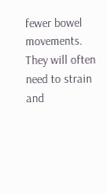fewer bowel movements. They will often need to strain and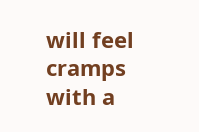will feel cramps with a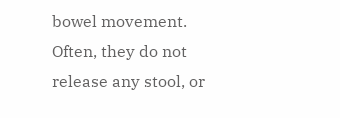bowel movement. Often, they do not release any stool, or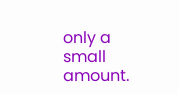only a small amount.